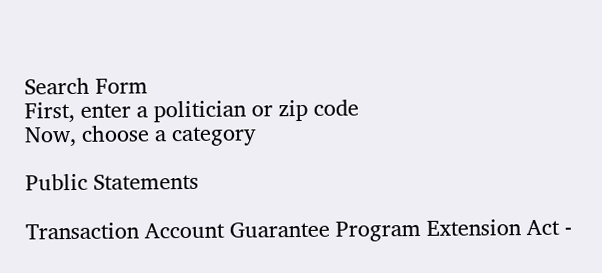Search Form
First, enter a politician or zip code
Now, choose a category

Public Statements

Transaction Account Guarantee Program Extension Act -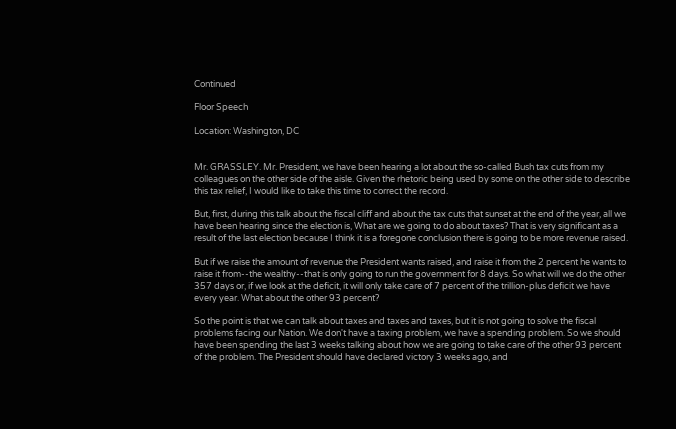Continued

Floor Speech

Location: Washington, DC


Mr. GRASSLEY. Mr. President, we have been hearing a lot about the so-called Bush tax cuts from my colleagues on the other side of the aisle. Given the rhetoric being used by some on the other side to describe this tax relief, I would like to take this time to correct the record.

But, first, during this talk about the fiscal cliff and about the tax cuts that sunset at the end of the year, all we have been hearing since the election is, What are we going to do about taxes? That is very significant as a result of the last election because I think it is a foregone conclusion there is going to be more revenue raised.

But if we raise the amount of revenue the President wants raised, and raise it from the 2 percent he wants to raise it from--the wealthy--that is only going to run the government for 8 days. So what will we do the other 357 days or, if we look at the deficit, it will only take care of 7 percent of the trillion-plus deficit we have every year. What about the other 93 percent?

So the point is that we can talk about taxes and taxes and taxes, but it is not going to solve the fiscal problems facing our Nation. We don't have a taxing problem, we have a spending problem. So we should have been spending the last 3 weeks talking about how we are going to take care of the other 93 percent of the problem. The President should have declared victory 3 weeks ago, and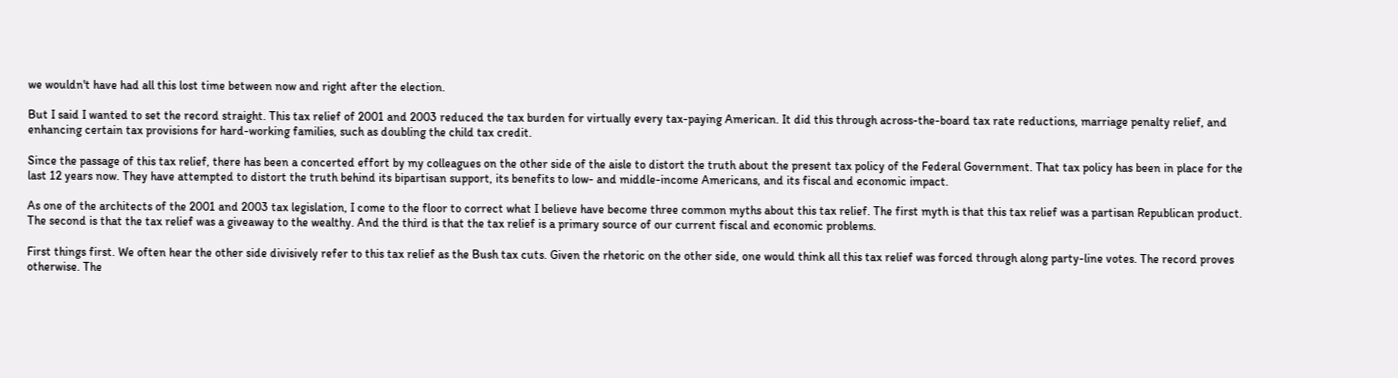we wouldn't have had all this lost time between now and right after the election.

But I said I wanted to set the record straight. This tax relief of 2001 and 2003 reduced the tax burden for virtually every tax-paying American. It did this through across-the-board tax rate reductions, marriage penalty relief, and enhancing certain tax provisions for hard-working families, such as doubling the child tax credit.

Since the passage of this tax relief, there has been a concerted effort by my colleagues on the other side of the aisle to distort the truth about the present tax policy of the Federal Government. That tax policy has been in place for the last 12 years now. They have attempted to distort the truth behind its bipartisan support, its benefits to low- and middle-income Americans, and its fiscal and economic impact.

As one of the architects of the 2001 and 2003 tax legislation, I come to the floor to correct what I believe have become three common myths about this tax relief. The first myth is that this tax relief was a partisan Republican product. The second is that the tax relief was a giveaway to the wealthy. And the third is that the tax relief is a primary source of our current fiscal and economic problems.

First things first. We often hear the other side divisively refer to this tax relief as the Bush tax cuts. Given the rhetoric on the other side, one would think all this tax relief was forced through along party-line votes. The record proves otherwise. The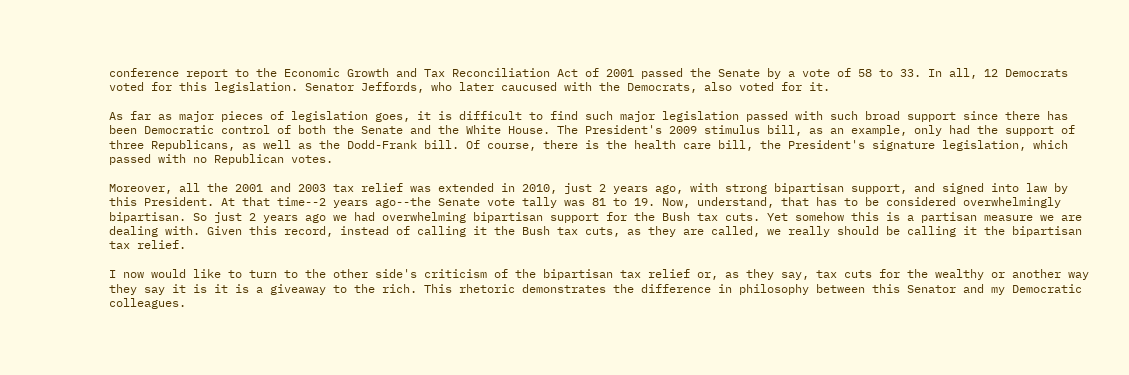conference report to the Economic Growth and Tax Reconciliation Act of 2001 passed the Senate by a vote of 58 to 33. In all, 12 Democrats voted for this legislation. Senator Jeffords, who later caucused with the Democrats, also voted for it.

As far as major pieces of legislation goes, it is difficult to find such major legislation passed with such broad support since there has been Democratic control of both the Senate and the White House. The President's 2009 stimulus bill, as an example, only had the support of three Republicans, as well as the Dodd-Frank bill. Of course, there is the health care bill, the President's signature legislation, which passed with no Republican votes.

Moreover, all the 2001 and 2003 tax relief was extended in 2010, just 2 years ago, with strong bipartisan support, and signed into law by this President. At that time--2 years ago--the Senate vote tally was 81 to 19. Now, understand, that has to be considered overwhelmingly bipartisan. So just 2 years ago we had overwhelming bipartisan support for the Bush tax cuts. Yet somehow this is a partisan measure we are dealing with. Given this record, instead of calling it the Bush tax cuts, as they are called, we really should be calling it the bipartisan tax relief.

I now would like to turn to the other side's criticism of the bipartisan tax relief or, as they say, tax cuts for the wealthy or another way they say it is it is a giveaway to the rich. This rhetoric demonstrates the difference in philosophy between this Senator and my Democratic colleagues.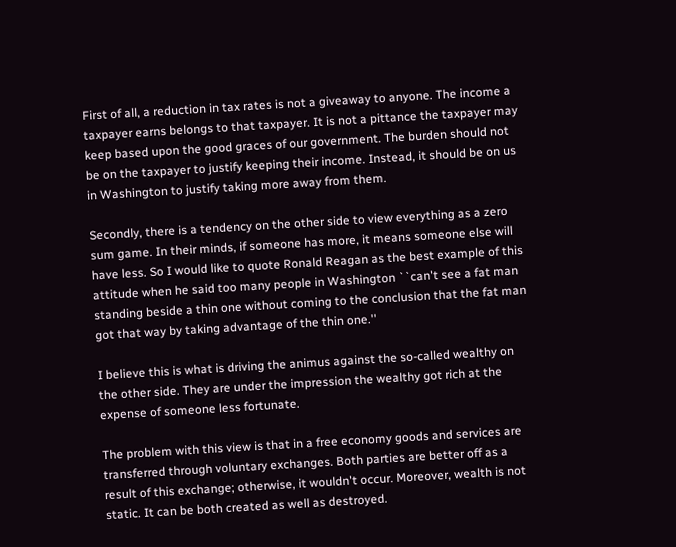First of all, a reduction in tax rates is not a giveaway to anyone. The income a taxpayer earns belongs to that taxpayer. It is not a pittance the taxpayer may keep based upon the good graces of our government. The burden should not be on the taxpayer to justify keeping their income. Instead, it should be on us in Washington to justify taking more away from them.

Secondly, there is a tendency on the other side to view everything as a zero sum game. In their minds, if someone has more, it means someone else will have less. So I would like to quote Ronald Reagan as the best example of this attitude when he said too many people in Washington ``can't see a fat man standing beside a thin one without coming to the conclusion that the fat man got that way by taking advantage of the thin one.''

I believe this is what is driving the animus against the so-called wealthy on the other side. They are under the impression the wealthy got rich at the expense of someone less fortunate.

The problem with this view is that in a free economy goods and services are transferred through voluntary exchanges. Both parties are better off as a result of this exchange; otherwise, it wouldn't occur. Moreover, wealth is not static. It can be both created as well as destroyed.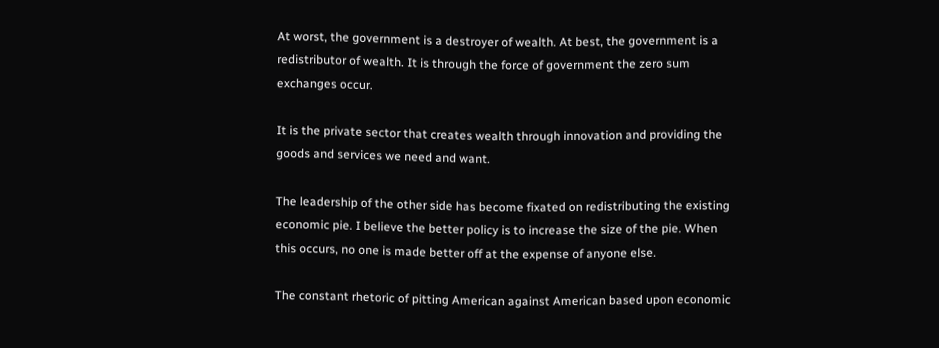At worst, the government is a destroyer of wealth. At best, the government is a redistributor of wealth. It is through the force of government the zero sum exchanges occur.

It is the private sector that creates wealth through innovation and providing the goods and services we need and want.

The leadership of the other side has become fixated on redistributing the existing economic pie. I believe the better policy is to increase the size of the pie. When this occurs, no one is made better off at the expense of anyone else.

The constant rhetoric of pitting American against American based upon economic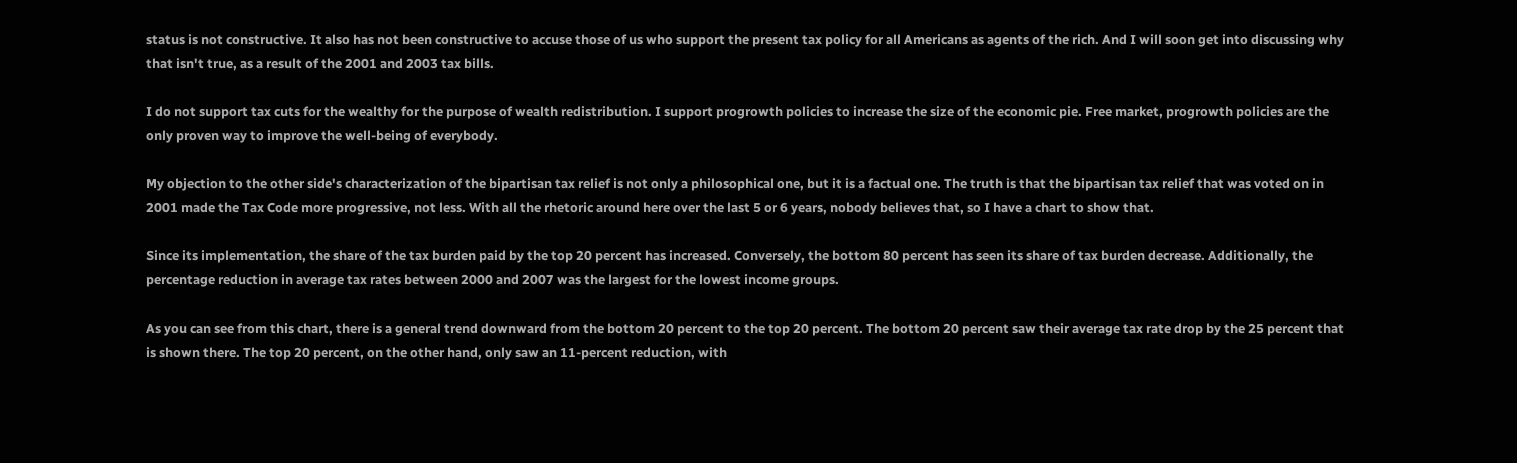status is not constructive. It also has not been constructive to accuse those of us who support the present tax policy for all Americans as agents of the rich. And I will soon get into discussing why that isn't true, as a result of the 2001 and 2003 tax bills.

I do not support tax cuts for the wealthy for the purpose of wealth redistribution. I support progrowth policies to increase the size of the economic pie. Free market, progrowth policies are the only proven way to improve the well-being of everybody.

My objection to the other side's characterization of the bipartisan tax relief is not only a philosophical one, but it is a factual one. The truth is that the bipartisan tax relief that was voted on in 2001 made the Tax Code more progressive, not less. With all the rhetoric around here over the last 5 or 6 years, nobody believes that, so I have a chart to show that.

Since its implementation, the share of the tax burden paid by the top 20 percent has increased. Conversely, the bottom 80 percent has seen its share of tax burden decrease. Additionally, the percentage reduction in average tax rates between 2000 and 2007 was the largest for the lowest income groups.

As you can see from this chart, there is a general trend downward from the bottom 20 percent to the top 20 percent. The bottom 20 percent saw their average tax rate drop by the 25 percent that is shown there. The top 20 percent, on the other hand, only saw an 11-percent reduction, with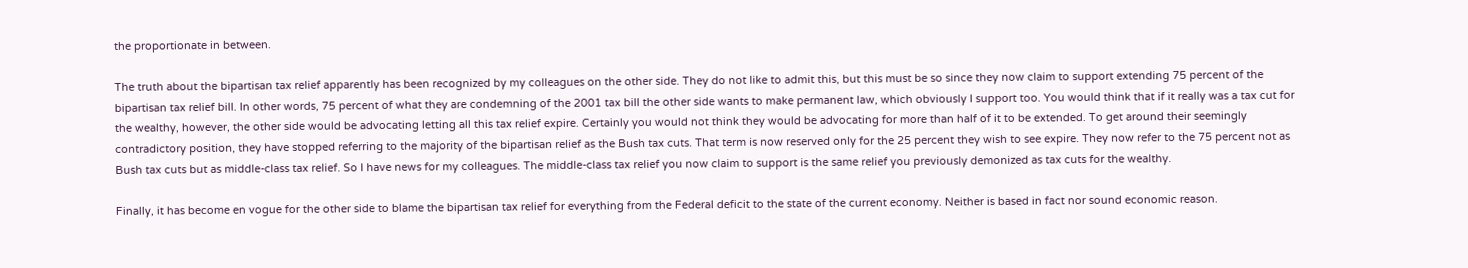the proportionate in between.

The truth about the bipartisan tax relief apparently has been recognized by my colleagues on the other side. They do not like to admit this, but this must be so since they now claim to support extending 75 percent of the bipartisan tax relief bill. In other words, 75 percent of what they are condemning of the 2001 tax bill the other side wants to make permanent law, which obviously I support too. You would think that if it really was a tax cut for the wealthy, however, the other side would be advocating letting all this tax relief expire. Certainly you would not think they would be advocating for more than half of it to be extended. To get around their seemingly contradictory position, they have stopped referring to the majority of the bipartisan relief as the Bush tax cuts. That term is now reserved only for the 25 percent they wish to see expire. They now refer to the 75 percent not as Bush tax cuts but as middle-class tax relief. So I have news for my colleagues. The middle-class tax relief you now claim to support is the same relief you previously demonized as tax cuts for the wealthy.

Finally, it has become en vogue for the other side to blame the bipartisan tax relief for everything from the Federal deficit to the state of the current economy. Neither is based in fact nor sound economic reason.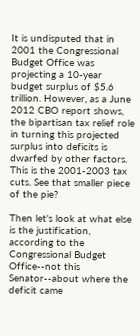It is undisputed that in 2001 the Congressional Budget Office was projecting a 10-year budget surplus of $5.6 trillion. However, as a June 2012 CBO report shows, the bipartisan tax relief role in turning this projected surplus into deficits is dwarfed by other factors. This is the 2001-2003 tax cuts. See that smaller piece of the pie?

Then let's look at what else is the justification, according to the Congressional Budget Office--not this Senator--about where the deficit came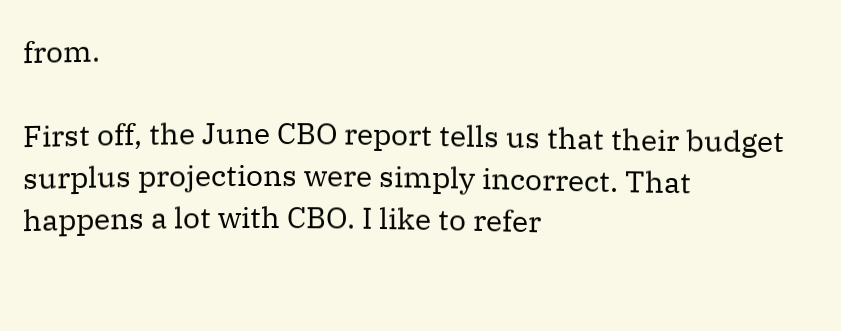from.

First off, the June CBO report tells us that their budget surplus projections were simply incorrect. That happens a lot with CBO. I like to refer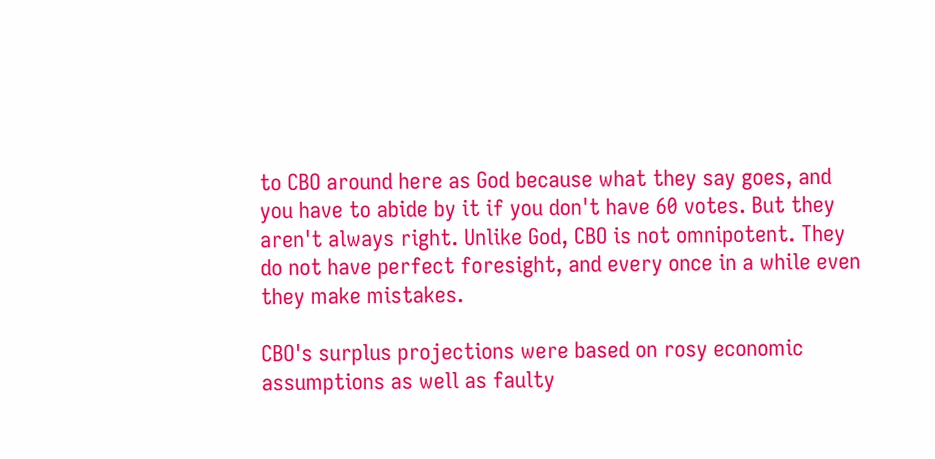to CBO around here as God because what they say goes, and you have to abide by it if you don't have 60 votes. But they aren't always right. Unlike God, CBO is not omnipotent. They do not have perfect foresight, and every once in a while even they make mistakes.

CBO's surplus projections were based on rosy economic assumptions as well as faulty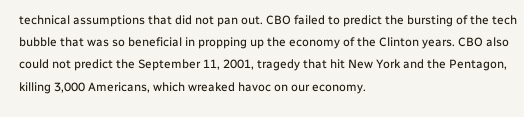technical assumptions that did not pan out. CBO failed to predict the bursting of the tech bubble that was so beneficial in propping up the economy of the Clinton years. CBO also could not predict the September 11, 2001, tragedy that hit New York and the Pentagon, killing 3,000 Americans, which wreaked havoc on our economy.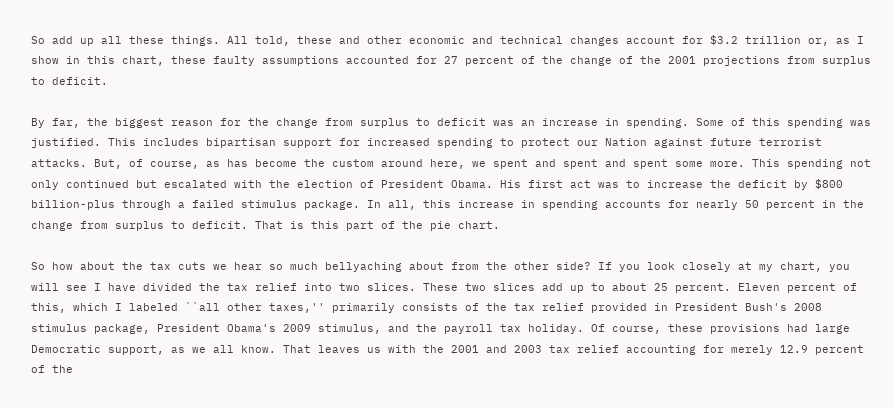So add up all these things. All told, these and other economic and technical changes account for $3.2 trillion or, as I show in this chart, these faulty assumptions accounted for 27 percent of the change of the 2001 projections from surplus to deficit.

By far, the biggest reason for the change from surplus to deficit was an increase in spending. Some of this spending was justified. This includes bipartisan support for increased spending to protect our Nation against future terrorist attacks. But, of course, as has become the custom around here, we spent and spent and spent some more. This spending not only continued but escalated with the election of President Obama. His first act was to increase the deficit by $800 billion-plus through a failed stimulus package. In all, this increase in spending accounts for nearly 50 percent in the change from surplus to deficit. That is this part of the pie chart.

So how about the tax cuts we hear so much bellyaching about from the other side? If you look closely at my chart, you will see I have divided the tax relief into two slices. These two slices add up to about 25 percent. Eleven percent of this, which I labeled ``all other taxes,'' primarily consists of the tax relief provided in President Bush's 2008 stimulus package, President Obama's 2009 stimulus, and the payroll tax holiday. Of course, these provisions had large Democratic support, as we all know. That leaves us with the 2001 and 2003 tax relief accounting for merely 12.9 percent of the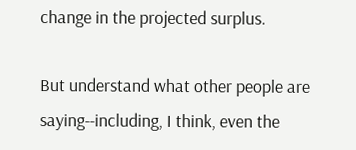change in the projected surplus.

But understand what other people are saying--including, I think, even the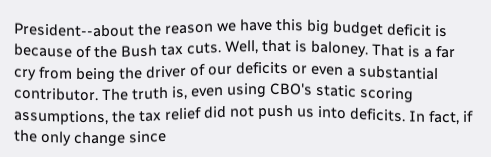President--about the reason we have this big budget deficit is because of the Bush tax cuts. Well, that is baloney. That is a far cry from being the driver of our deficits or even a substantial contributor. The truth is, even using CBO's static scoring assumptions, the tax relief did not push us into deficits. In fact, if the only change since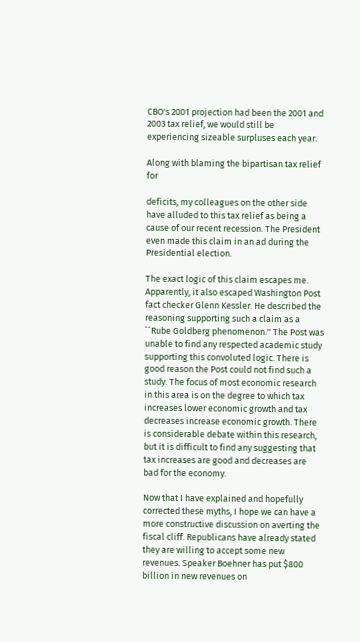CBO's 2001 projection had been the 2001 and 2003 tax relief, we would still be experiencing sizeable surpluses each year.

Along with blaming the bipartisan tax relief for

deficits, my colleagues on the other side have alluded to this tax relief as being a cause of our recent recession. The President even made this claim in an ad during the Presidential election.

The exact logic of this claim escapes me. Apparently, it also escaped Washington Post fact checker Glenn Kessler. He described the reasoning supporting such a claim as a ``Rube Goldberg phenomenon.'' The Post was unable to find any respected academic study supporting this convoluted logic. There is good reason the Post could not find such a study. The focus of most economic research in this area is on the degree to which tax increases lower economic growth and tax decreases increase economic growth. There is considerable debate within this research, but it is difficult to find any suggesting that tax increases are good and decreases are bad for the economy.

Now that I have explained and hopefully corrected these myths, I hope we can have a more constructive discussion on averting the fiscal cliff. Republicans have already stated they are willing to accept some new revenues. Speaker Boehner has put $800 billion in new revenues on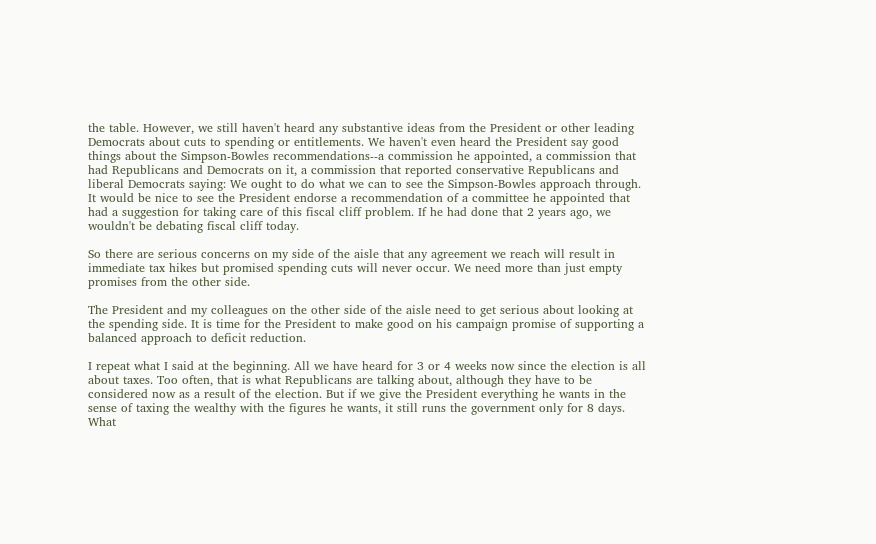the table. However, we still haven't heard any substantive ideas from the President or other leading Democrats about cuts to spending or entitlements. We haven't even heard the President say good things about the Simpson-Bowles recommendations--a commission he appointed, a commission that had Republicans and Democrats on it, a commission that reported conservative Republicans and liberal Democrats saying: We ought to do what we can to see the Simpson-Bowles approach through. It would be nice to see the President endorse a recommendation of a committee he appointed that had a suggestion for taking care of this fiscal cliff problem. If he had done that 2 years ago, we wouldn't be debating fiscal cliff today.

So there are serious concerns on my side of the aisle that any agreement we reach will result in immediate tax hikes but promised spending cuts will never occur. We need more than just empty promises from the other side.

The President and my colleagues on the other side of the aisle need to get serious about looking at the spending side. It is time for the President to make good on his campaign promise of supporting a balanced approach to deficit reduction.

I repeat what I said at the beginning. All we have heard for 3 or 4 weeks now since the election is all about taxes. Too often, that is what Republicans are talking about, although they have to be considered now as a result of the election. But if we give the President everything he wants in the sense of taxing the wealthy with the figures he wants, it still runs the government only for 8 days. What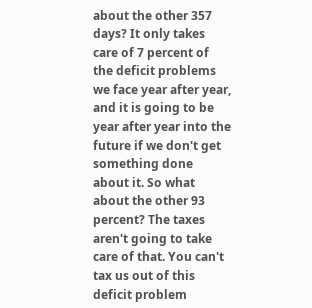about the other 357 days? It only takes care of 7 percent of the deficit problems we face year after year, and it is going to be year after year into the future if we don't get something done about it. So what about the other 93 percent? The taxes aren't going to take care of that. You can't tax us out of this deficit problem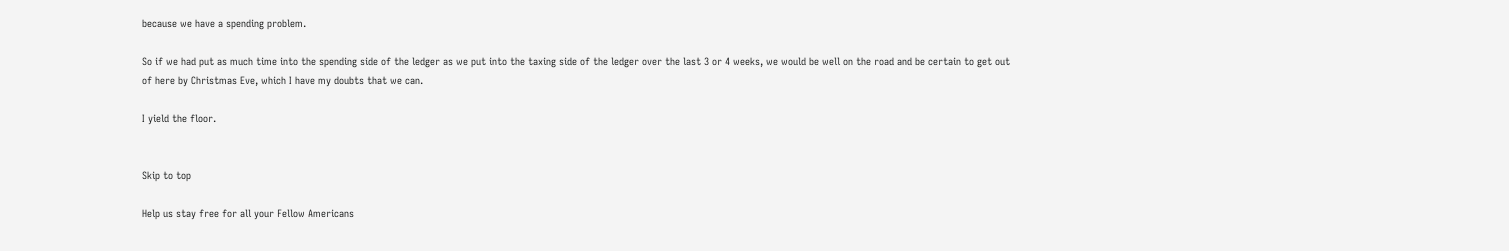because we have a spending problem.

So if we had put as much time into the spending side of the ledger as we put into the taxing side of the ledger over the last 3 or 4 weeks, we would be well on the road and be certain to get out of here by Christmas Eve, which I have my doubts that we can.

I yield the floor.


Skip to top

Help us stay free for all your Fellow Americans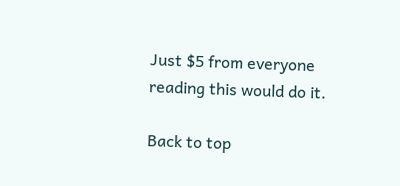Just $5 from everyone reading this would do it.

Back to top